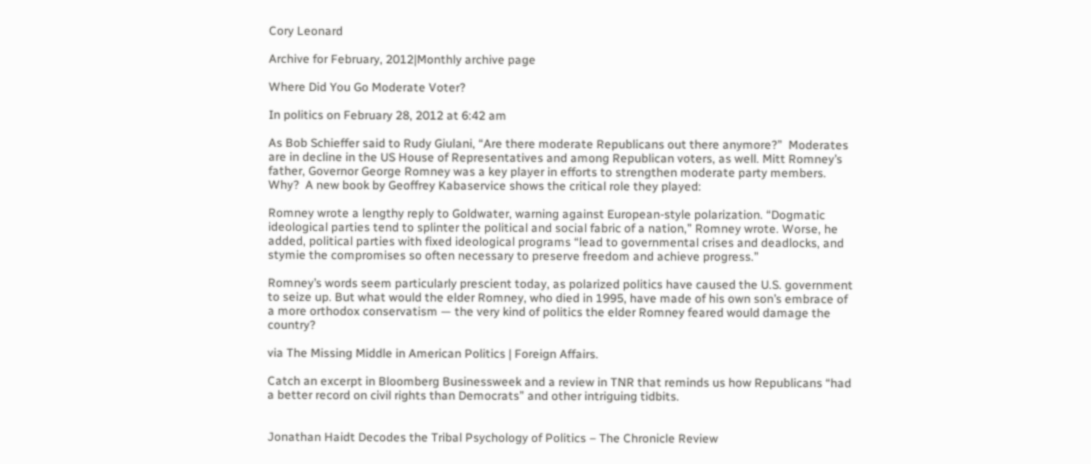Cory Leonard

Archive for February, 2012|Monthly archive page

Where Did You Go Moderate Voter?

In politics on February 28, 2012 at 6:42 am

As Bob Schieffer said to Rudy Giulani, “Are there moderate Republicans out there anymore?”  Moderates are in decline in the US House of Representatives and among Republican voters, as well. Mitt Romney’s father, Governor George Romney was a key player in efforts to strengthen moderate party members. Why?  A new book by Geoffrey Kabaservice shows the critical role they played:

Romney wrote a lengthy reply to Goldwater, warning against European-style polarization. “Dogmatic ideological parties tend to splinter the political and social fabric of a nation,” Romney wrote. Worse, he added, political parties with fixed ideological programs “lead to governmental crises and deadlocks, and stymie the compromises so often necessary to preserve freedom and achieve progress.”

Romney’s words seem particularly prescient today, as polarized politics have caused the U.S. government to seize up. But what would the elder Romney, who died in 1995, have made of his own son’s embrace of a more orthodox conservatism — the very kind of politics the elder Romney feared would damage the country?

via The Missing Middle in American Politics | Foreign Affairs.

Catch an excerpt in Bloomberg Businessweek and a review in TNR that reminds us how Republicans “had a better record on civil rights than Democrats” and other intriguing tidbits.


Jonathan Haidt Decodes the Tribal Psychology of Politics – The Chronicle Review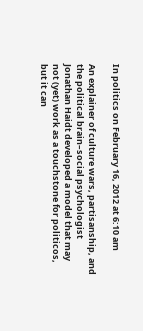In politics on February 16, 2012 at 6:10 am

An explainer of culture wars, partisanship, and the political brain–social psychologist Jonathan Haidt developed a model that may not (yet) work as a touchstone for politicos, but it can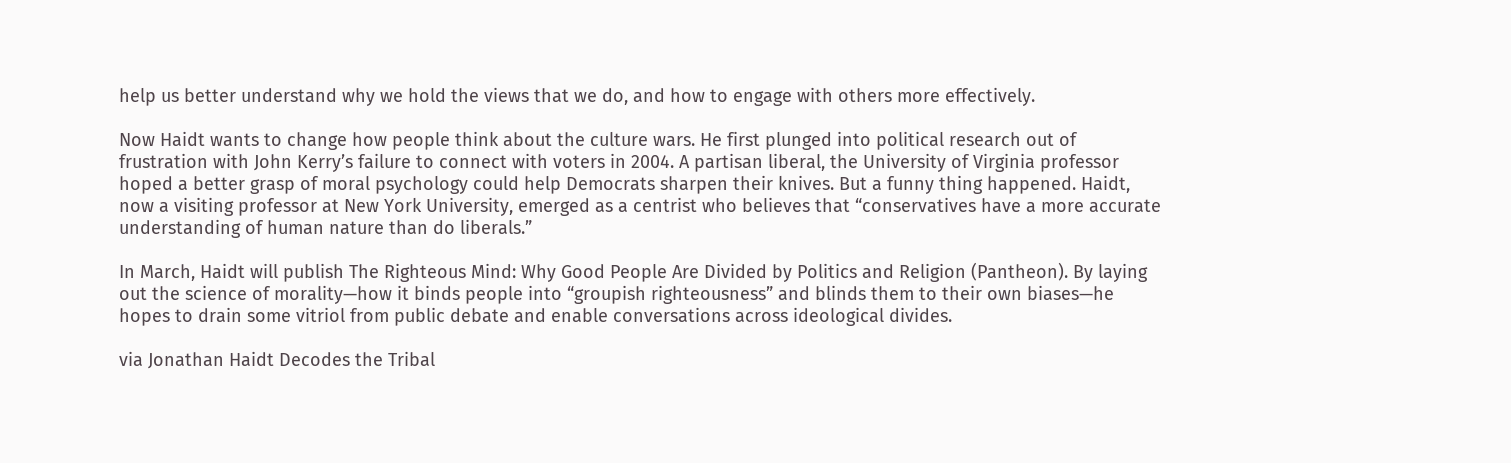help us better understand why we hold the views that we do, and how to engage with others more effectively.

Now Haidt wants to change how people think about the culture wars. He first plunged into political research out of frustration with John Kerry’s failure to connect with voters in 2004. A partisan liberal, the University of Virginia professor hoped a better grasp of moral psychology could help Democrats sharpen their knives. But a funny thing happened. Haidt, now a visiting professor at New York University, emerged as a centrist who believes that “conservatives have a more accurate understanding of human nature than do liberals.”

In March, Haidt will publish The Righteous Mind: Why Good People Are Divided by Politics and Religion (Pantheon). By laying out the science of morality—how it binds people into “groupish righteousness” and blinds them to their own biases—he hopes to drain some vitriol from public debate and enable conversations across ideological divides.

via Jonathan Haidt Decodes the Tribal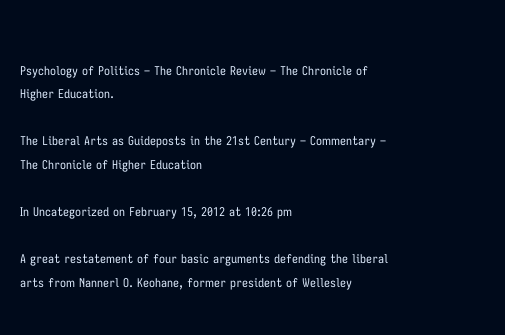Psychology of Politics – The Chronicle Review – The Chronicle of Higher Education.

The Liberal Arts as Guideposts in the 21st Century – Commentary – The Chronicle of Higher Education

In Uncategorized on February 15, 2012 at 10:26 pm

A great restatement of four basic arguments defending the liberal arts from Nannerl O. Keohane, former president of Wellesley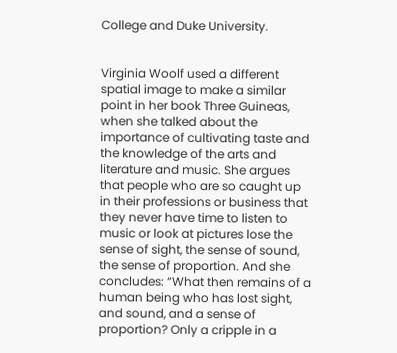College and Duke University.


Virginia Woolf used a different spatial image to make a similar point in her book Three Guineas, when she talked about the importance of cultivating taste and the knowledge of the arts and literature and music. She argues that people who are so caught up in their professions or business that they never have time to listen to music or look at pictures lose the sense of sight, the sense of sound, the sense of proportion. And she concludes: “What then remains of a human being who has lost sight, and sound, and a sense of proportion? Only a cripple in a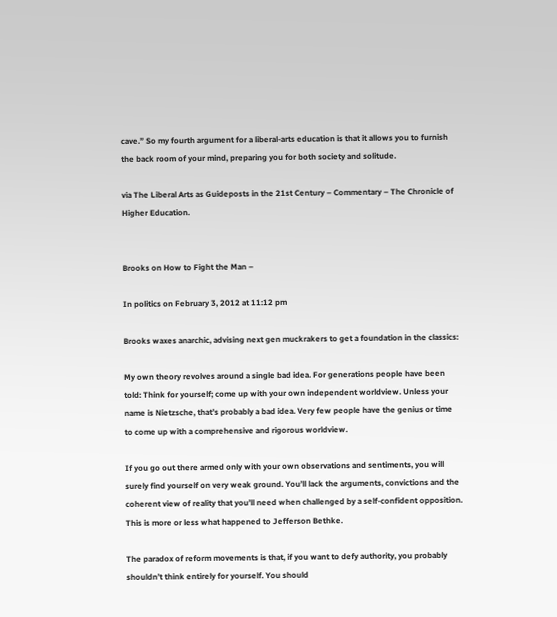cave.” So my fourth argument for a liberal-arts education is that it allows you to furnish the back room of your mind, preparing you for both society and solitude.

via The Liberal Arts as Guideposts in the 21st Century – Commentary – The Chronicle of Higher Education.


Brooks on How to Fight the Man –

In politics on February 3, 2012 at 11:12 pm

Brooks waxes anarchic, advising next gen muckrakers to get a foundation in the classics:

My own theory revolves around a single bad idea. For generations people have been told: Think for yourself; come up with your own independent worldview. Unless your name is Nietzsche, that’s probably a bad idea. Very few people have the genius or time to come up with a comprehensive and rigorous worldview.

If you go out there armed only with your own observations and sentiments, you will surely find yourself on very weak ground. You’ll lack the arguments, convictions and the coherent view of reality that you’ll need when challenged by a self-confident opposition. This is more or less what happened to Jefferson Bethke.

The paradox of reform movements is that, if you want to defy authority, you probably shouldn’t think entirely for yourself. You should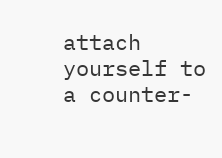attach yourself to a counter-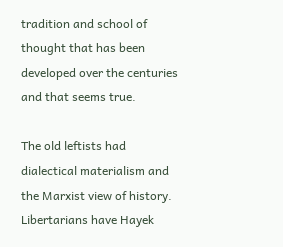tradition and school of thought that has been developed over the centuries and that seems true.

The old leftists had dialectical materialism and the Marxist view of history. Libertarians have Hayek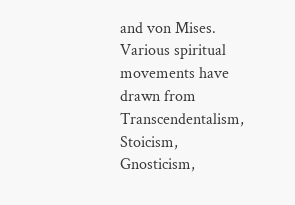and von Mises. Various spiritual movements have drawn from Transcendentalism, Stoicism, Gnosticism,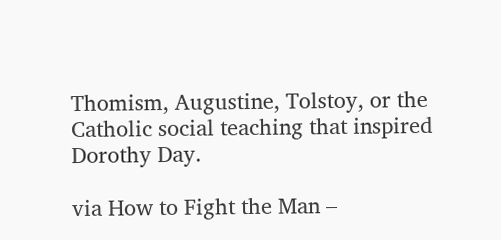Thomism, Augustine, Tolstoy, or the Catholic social teaching that inspired Dorothy Day.

via How to Fight the Man –